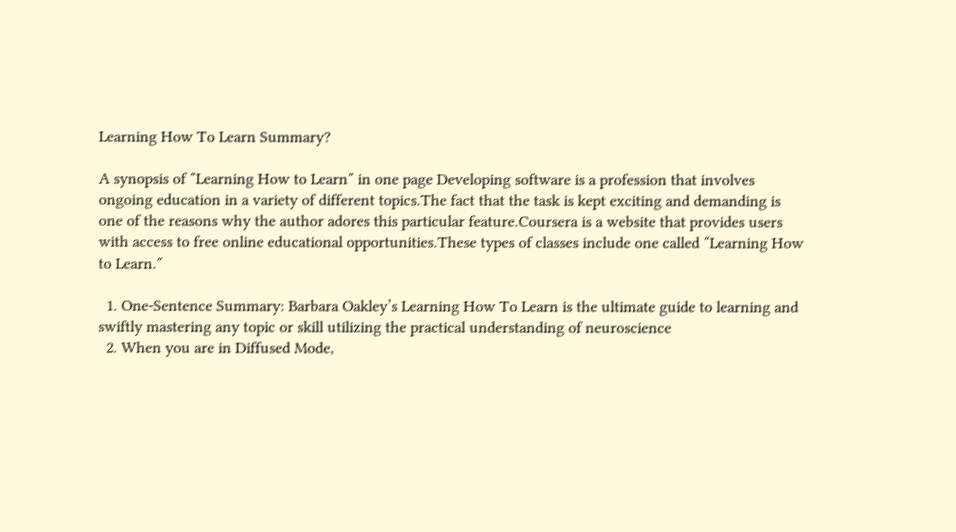Learning How To Learn Summary?

A synopsis of ″Learning How to Learn″ in one page Developing software is a profession that involves ongoing education in a variety of different topics.The fact that the task is kept exciting and demanding is one of the reasons why the author adores this particular feature.Coursera is a website that provides users with access to free online educational opportunities.These types of classes include one called ″Learning How to Learn.″

  1. One-Sentence Summary: Barbara Oakley’s Learning How To Learn is the ultimate guide to learning and swiftly mastering any topic or skill utilizing the practical understanding of neuroscience
  2. When you are in Diffused Mode,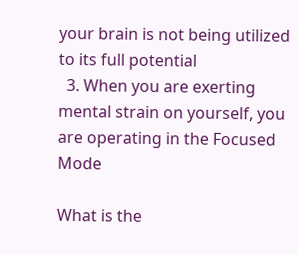your brain is not being utilized to its full potential
  3. When you are exerting mental strain on yourself, you are operating in the Focused Mode

What is the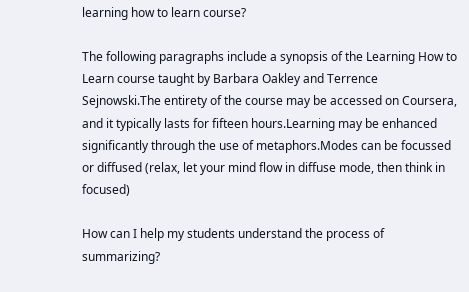learning how to learn course?

The following paragraphs include a synopsis of the Learning How to Learn course taught by Barbara Oakley and Terrence Sejnowski.The entirety of the course may be accessed on Coursera, and it typically lasts for fifteen hours.Learning may be enhanced significantly through the use of metaphors.Modes can be focussed or diffused (relax, let your mind flow in diffuse mode, then think in focused)

How can I help my students understand the process of summarizing?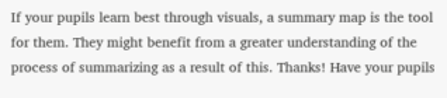If your pupils learn best through visuals, a summary map is the tool for them. They might benefit from a greater understanding of the process of summarizing as a result of this. Thanks! Have your pupils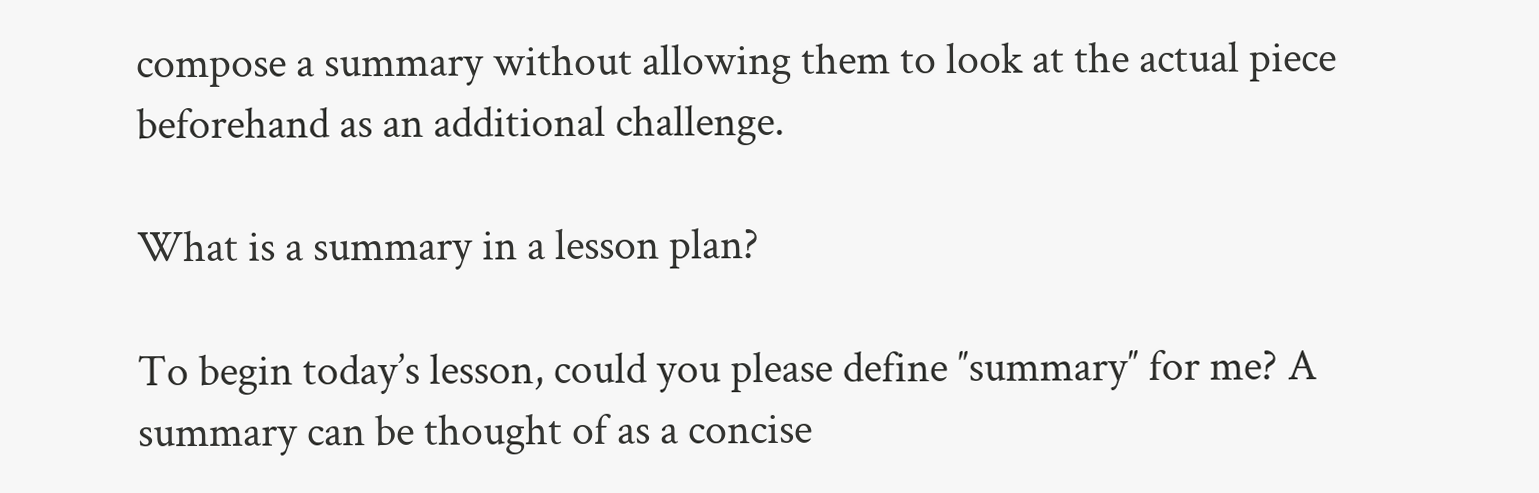compose a summary without allowing them to look at the actual piece beforehand as an additional challenge.

What is a summary in a lesson plan?

To begin today’s lesson, could you please define ″summary″ for me? A summary can be thought of as a concise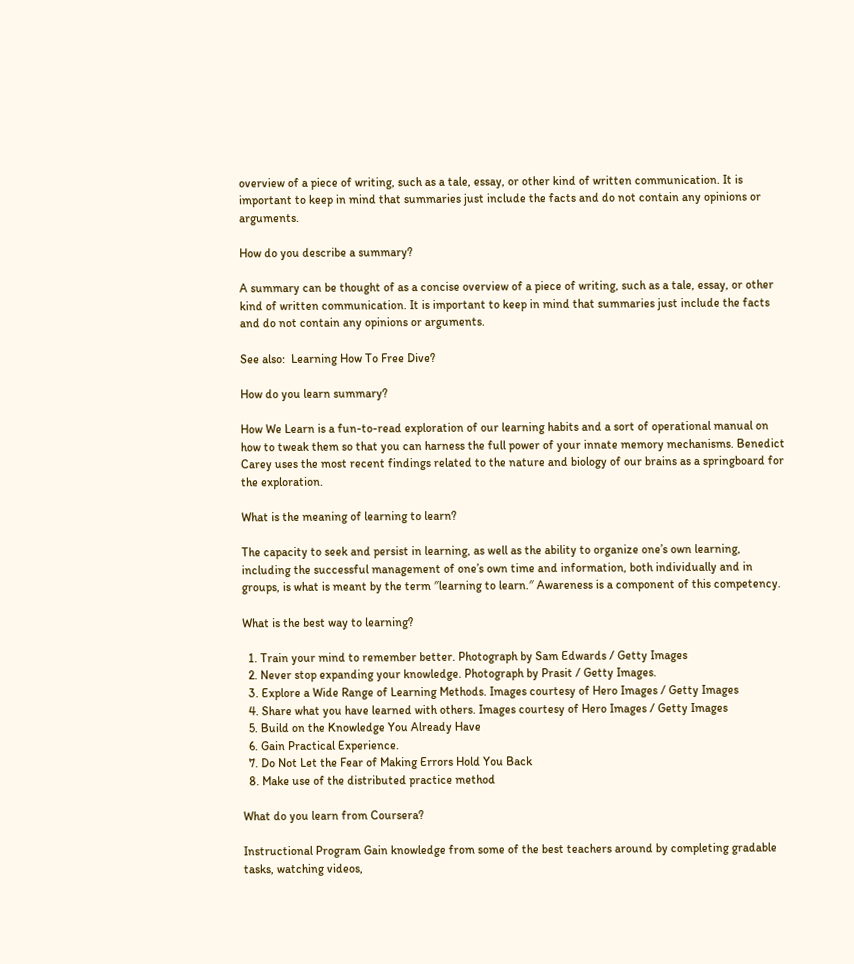overview of a piece of writing, such as a tale, essay, or other kind of written communication. It is important to keep in mind that summaries just include the facts and do not contain any opinions or arguments.

How do you describe a summary?

A summary can be thought of as a concise overview of a piece of writing, such as a tale, essay, or other kind of written communication. It is important to keep in mind that summaries just include the facts and do not contain any opinions or arguments.

See also:  Learning How To Free Dive?

How do you learn summary?

How We Learn is a fun-to-read exploration of our learning habits and a sort of operational manual on how to tweak them so that you can harness the full power of your innate memory mechanisms. Benedict Carey uses the most recent findings related to the nature and biology of our brains as a springboard for the exploration.

What is the meaning of learning to learn?

The capacity to seek and persist in learning, as well as the ability to organize one’s own learning, including the successful management of one’s own time and information, both individually and in groups, is what is meant by the term ″learning to learn.″ Awareness is a component of this competency.

What is the best way to learning?

  1. Train your mind to remember better. Photograph by Sam Edwards / Getty Images
  2. Never stop expanding your knowledge. Photograph by Prasit / Getty Images.
  3. Explore a Wide Range of Learning Methods. Images courtesy of Hero Images / Getty Images
  4. Share what you have learned with others. Images courtesy of Hero Images / Getty Images
  5. Build on the Knowledge You Already Have
  6. Gain Practical Experience.
  7. Do Not Let the Fear of Making Errors Hold You Back
  8. Make use of the distributed practice method

What do you learn from Coursera?

Instructional Program Gain knowledge from some of the best teachers around by completing gradable tasks, watching videos,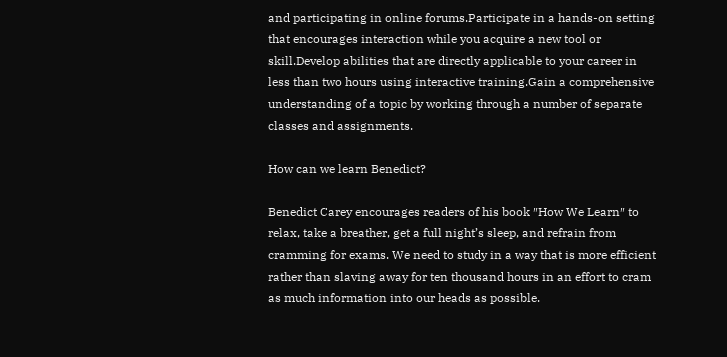and participating in online forums.Participate in a hands-on setting that encourages interaction while you acquire a new tool or skill.Develop abilities that are directly applicable to your career in less than two hours using interactive training.Gain a comprehensive understanding of a topic by working through a number of separate classes and assignments.

How can we learn Benedict?

Benedict Carey encourages readers of his book ″How We Learn″ to relax, take a breather, get a full night’s sleep, and refrain from cramming for exams. We need to study in a way that is more efficient rather than slaving away for ten thousand hours in an effort to cram as much information into our heads as possible.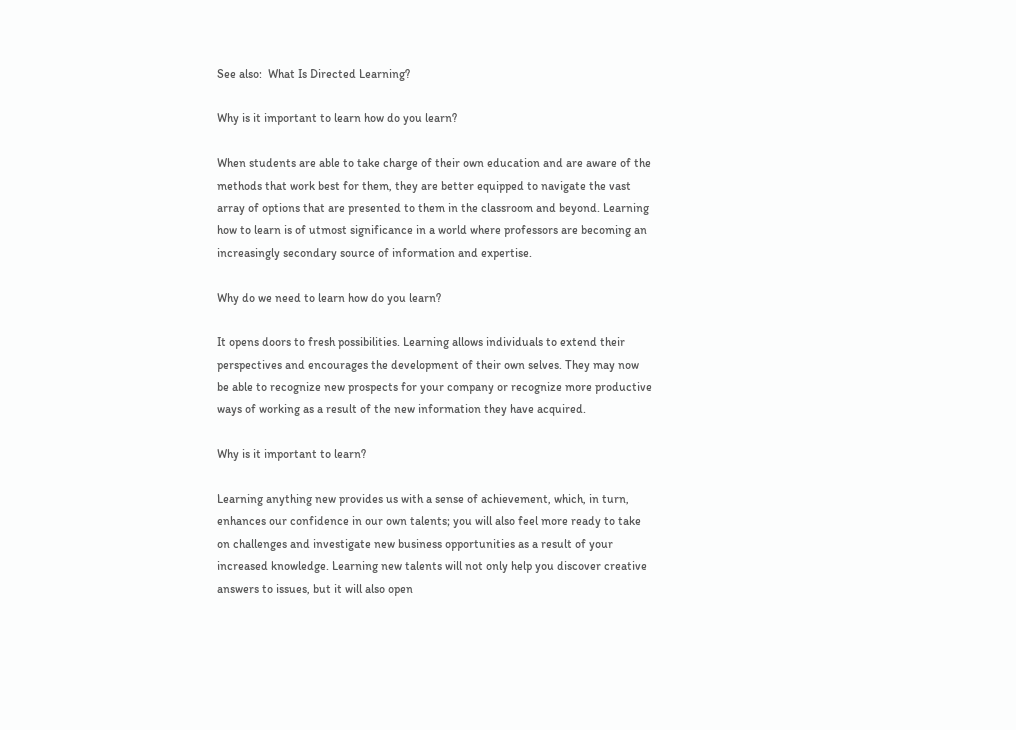See also:  What Is Directed Learning?

Why is it important to learn how do you learn?

When students are able to take charge of their own education and are aware of the methods that work best for them, they are better equipped to navigate the vast array of options that are presented to them in the classroom and beyond. Learning how to learn is of utmost significance in a world where professors are becoming an increasingly secondary source of information and expertise.

Why do we need to learn how do you learn?

It opens doors to fresh possibilities. Learning allows individuals to extend their perspectives and encourages the development of their own selves. They may now be able to recognize new prospects for your company or recognize more productive ways of working as a result of the new information they have acquired.

Why is it important to learn?

Learning anything new provides us with a sense of achievement, which, in turn, enhances our confidence in our own talents; you will also feel more ready to take on challenges and investigate new business opportunities as a result of your increased knowledge. Learning new talents will not only help you discover creative answers to issues, but it will also open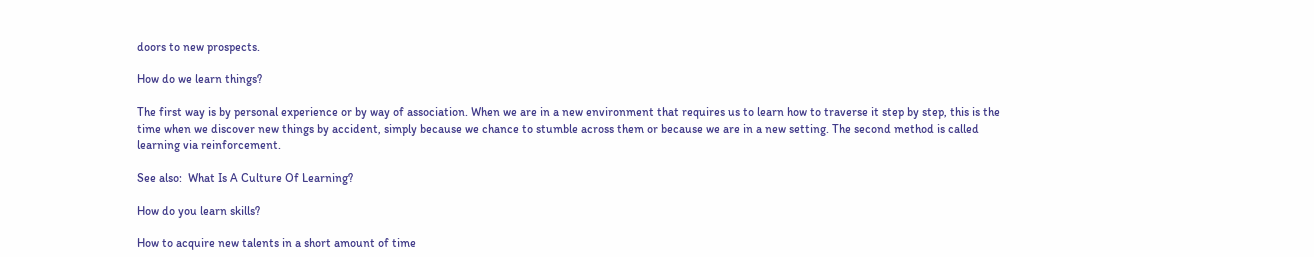doors to new prospects.

How do we learn things?

The first way is by personal experience or by way of association. When we are in a new environment that requires us to learn how to traverse it step by step, this is the time when we discover new things by accident, simply because we chance to stumble across them or because we are in a new setting. The second method is called learning via reinforcement.

See also:  What Is A Culture Of Learning?

How do you learn skills?

How to acquire new talents in a short amount of time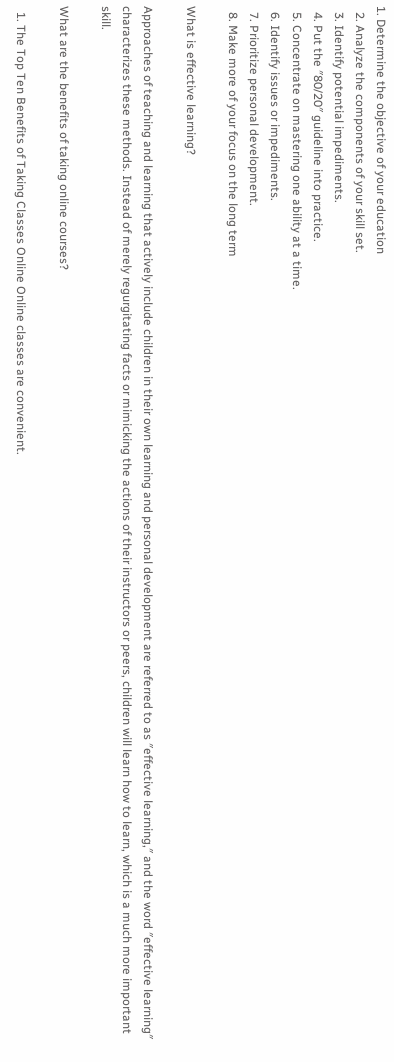1. Determine the objective of your education
  2. Analyze the components of your skill set.
  3. Identify potential impediments.
  4. Put the ″80/20″ guideline into practice.
  5. Concentrate on mastering one ability at a time.
  6. Identify issues or impediments.
  7. Prioritize personal development.
  8. Make more of your focus on the long term

What is effective learning?

Approaches of teaching and learning that actively include children in their own learning and personal development are referred to as ″effective learning,″ and the word ″effective learning″ characterizes these methods. Instead of merely regurgitating facts or mimicking the actions of their instructors or peers, children will learn how to learn, which is a much more important skill.

What are the benefits of taking online courses?

  1. The Top Ten Benefits of Taking Classes Online Online classes are convenient.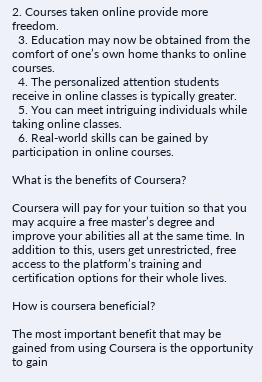2. Courses taken online provide more freedom.
  3. Education may now be obtained from the comfort of one’s own home thanks to online courses.
  4. The personalized attention students receive in online classes is typically greater.
  5. You can meet intriguing individuals while taking online classes.
  6. Real-world skills can be gained by participation in online courses.

What is the benefits of Coursera?

Coursera will pay for your tuition so that you may acquire a free master’s degree and improve your abilities all at the same time. In addition to this, users get unrestricted, free access to the platform’s training and certification options for their whole lives.

How is coursera beneficial?

The most important benefit that may be gained from using Coursera is the opportunity to gain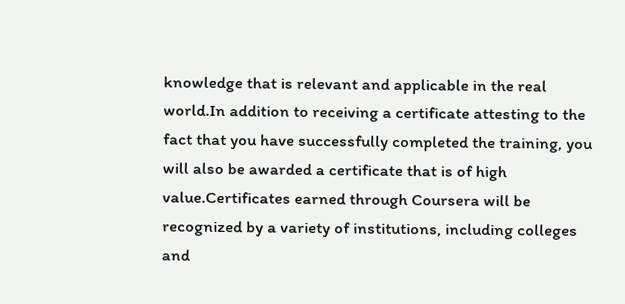knowledge that is relevant and applicable in the real world.In addition to receiving a certificate attesting to the fact that you have successfully completed the training, you will also be awarded a certificate that is of high value.Certificates earned through Coursera will be recognized by a variety of institutions, including colleges and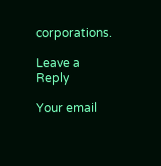corporations.

Leave a Reply

Your email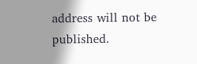address will not be published.